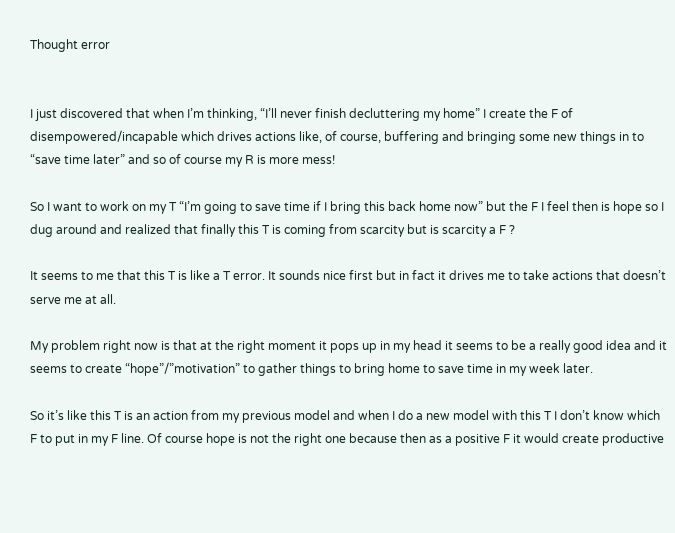Thought error


I just discovered that when I’m thinking, “I’ll never finish decluttering my home” I create the F of disempowered/incapable which drives actions like, of course, buffering and bringing some new things in to “save time later” and so of course my R is more mess!

So I want to work on my T “I’m going to save time if I bring this back home now” but the F I feel then is hope so I dug around and realized that finally this T is coming from scarcity but is scarcity a F ?

It seems to me that this T is like a T error. It sounds nice first but in fact it drives me to take actions that doesn’t serve me at all.

My problem right now is that at the right moment it pops up in my head it seems to be a really good idea and it seems to create “hope”/”motivation” to gather things to bring home to save time in my week later.

So it’s like this T is an action from my previous model and when I do a new model with this T I don’t know which F to put in my F line. Of course hope is not the right one because then as a positive F it would create productive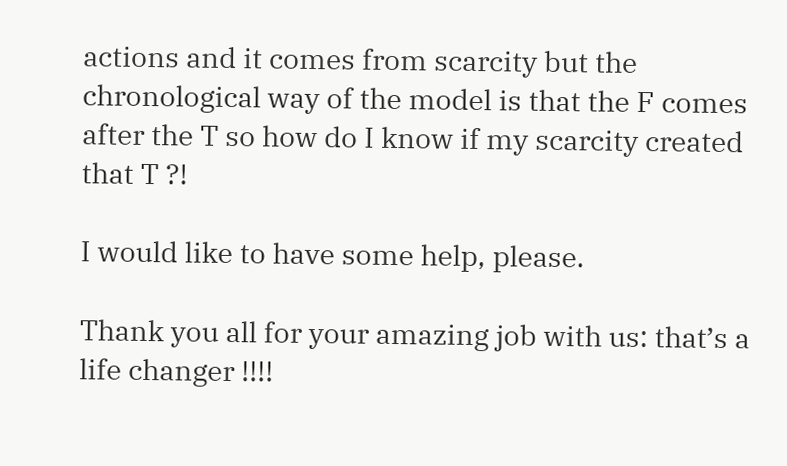actions and it comes from scarcity but the chronological way of the model is that the F comes after the T so how do I know if my scarcity created that T ?!

I would like to have some help, please.

Thank you all for your amazing job with us: that’s a life changer !!!!